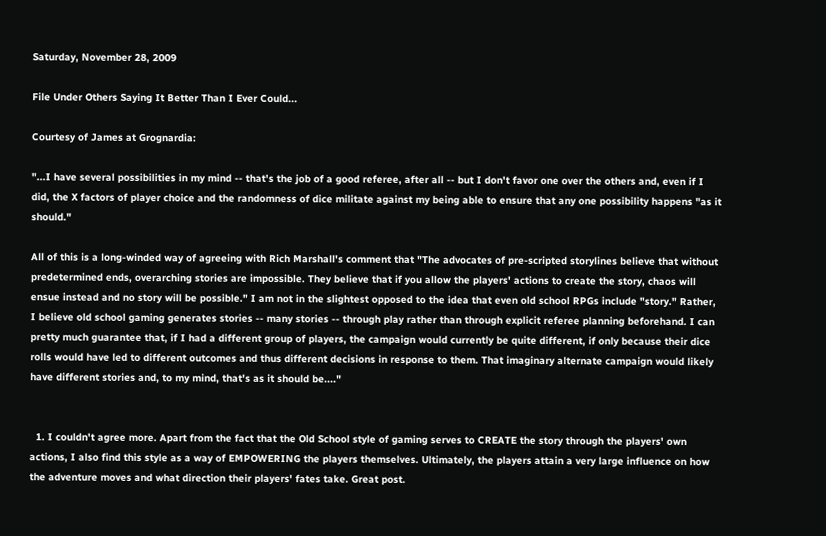Saturday, November 28, 2009

File Under Others Saying It Better Than I Ever Could...

Courtesy of James at Grognardia:

"...I have several possibilities in my mind -- that's the job of a good referee, after all -- but I don't favor one over the others and, even if I did, the X factors of player choice and the randomness of dice militate against my being able to ensure that any one possibility happens "as it should."

All of this is a long-winded way of agreeing with Rich Marshall's comment that "The advocates of pre-scripted storylines believe that without predetermined ends, overarching stories are impossible. They believe that if you allow the players' actions to create the story, chaos will ensue instead and no story will be possible." I am not in the slightest opposed to the idea that even old school RPGs include "story." Rather, I believe old school gaming generates stories -- many stories -- through play rather than through explicit referee planning beforehand. I can pretty much guarantee that, if I had a different group of players, the campaign would currently be quite different, if only because their dice rolls would have led to different outcomes and thus different decisions in response to them. That imaginary alternate campaign would likely have different stories and, to my mind, that's as it should be...."


  1. I couldn't agree more. Apart from the fact that the Old School style of gaming serves to CREATE the story through the players' own actions, I also find this style as a way of EMPOWERING the players themselves. Ultimately, the players attain a very large influence on how the adventure moves and what direction their players' fates take. Great post.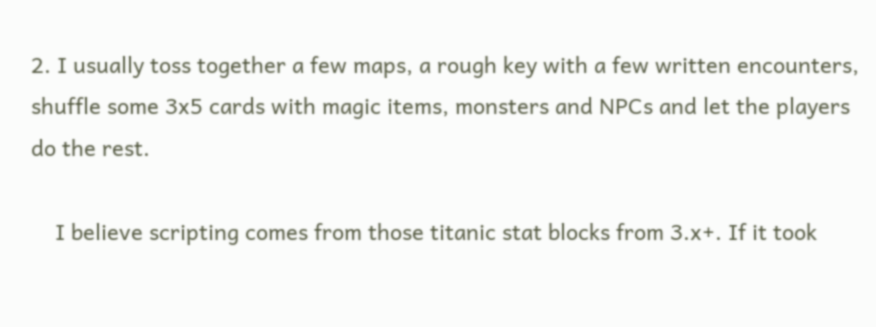2. I usually toss together a few maps, a rough key with a few written encounters, shuffle some 3x5 cards with magic items, monsters and NPCs and let the players do the rest.

    I believe scripting comes from those titanic stat blocks from 3.x+. If it took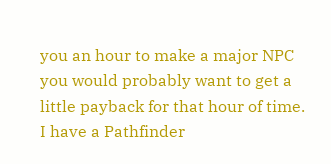you an hour to make a major NPC you would probably want to get a little payback for that hour of time. I have a Pathfinder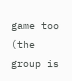game too (the group is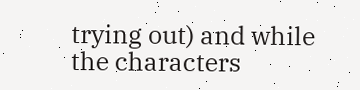trying out) and while the characters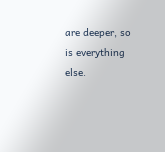are deeper, so is everything else.